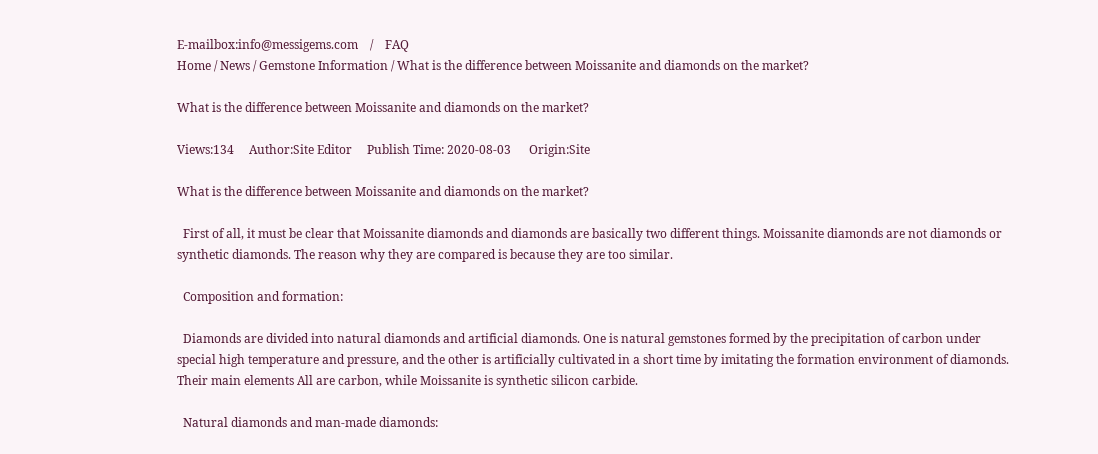E-mailbox:info@messigems.com    /    FAQ
Home / News / Gemstone Information / What is the difference between Moissanite and diamonds on the market?

What is the difference between Moissanite and diamonds on the market?

Views:134     Author:Site Editor     Publish Time: 2020-08-03      Origin:Site

What is the difference between Moissanite and diamonds on the market?

  First of all, it must be clear that Moissanite diamonds and diamonds are basically two different things. Moissanite diamonds are not diamonds or synthetic diamonds. The reason why they are compared is because they are too similar.

  Composition and formation:

  Diamonds are divided into natural diamonds and artificial diamonds. One is natural gemstones formed by the precipitation of carbon under special high temperature and pressure, and the other is artificially cultivated in a short time by imitating the formation environment of diamonds. Their main elements All are carbon, while Moissanite is synthetic silicon carbide.

  Natural diamonds and man-made diamonds: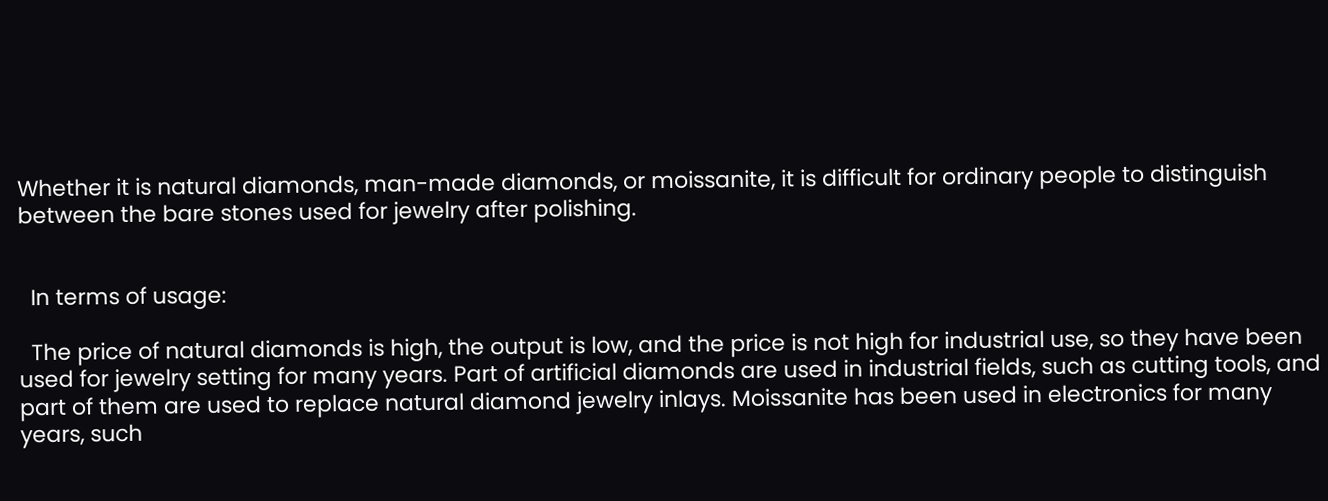Whether it is natural diamonds, man-made diamonds, or moissanite, it is difficult for ordinary people to distinguish between the bare stones used for jewelry after polishing.


  In terms of usage:

  The price of natural diamonds is high, the output is low, and the price is not high for industrial use, so they have been used for jewelry setting for many years. Part of artificial diamonds are used in industrial fields, such as cutting tools, and part of them are used to replace natural diamond jewelry inlays. Moissanite has been used in electronics for many years, such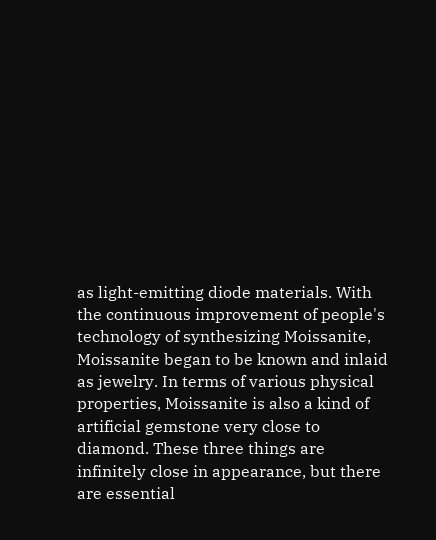as light-emitting diode materials. With the continuous improvement of people's technology of synthesizing Moissanite, Moissanite began to be known and inlaid as jewelry. In terms of various physical properties, Moissanite is also a kind of artificial gemstone very close to diamond. These three things are infinitely close in appearance, but there are essential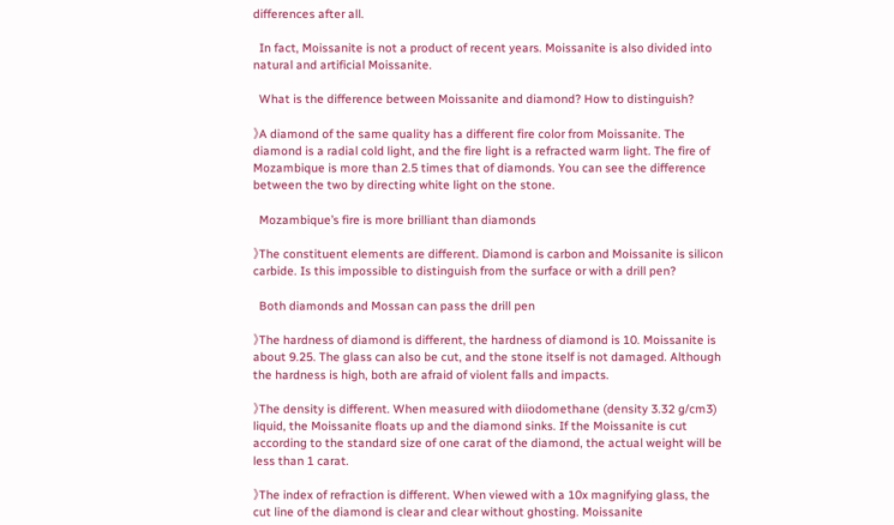differences after all.

  In fact, Moissanite is not a product of recent years. Moissanite is also divided into natural and artificial Moissanite.

  What is the difference between Moissanite and diamond? How to distinguish?

》A diamond of the same quality has a different fire color from Moissanite. The diamond is a radial cold light, and the fire light is a refracted warm light. The fire of Mozambique is more than 2.5 times that of diamonds. You can see the difference between the two by directing white light on the stone.

  Mozambique’s fire is more brilliant than diamonds

》The constituent elements are different. Diamond is carbon and Moissanite is silicon carbide. Is this impossible to distinguish from the surface or with a drill pen?

  Both diamonds and Mossan can pass the drill pen

》The hardness of diamond is different, the hardness of diamond is 10. Moissanite is about 9.25. The glass can also be cut, and the stone itself is not damaged. Although the hardness is high, both are afraid of violent falls and impacts.

》The density is different. When measured with diiodomethane (density 3.32 g/cm3) liquid, the Moissanite floats up and the diamond sinks. If the Moissanite is cut according to the standard size of one carat of the diamond, the actual weight will be less than 1 carat.

》The index of refraction is different. When viewed with a 10x magnifying glass, the cut line of the diamond is clear and clear without ghosting. Moissanite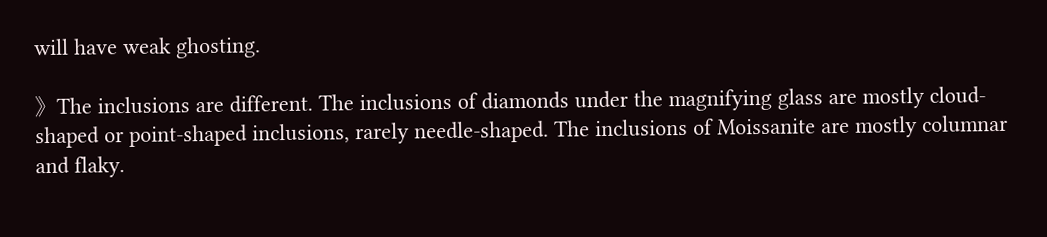will have weak ghosting.

》The inclusions are different. The inclusions of diamonds under the magnifying glass are mostly cloud-shaped or point-shaped inclusions, rarely needle-shaped. The inclusions of Moissanite are mostly columnar and flaky.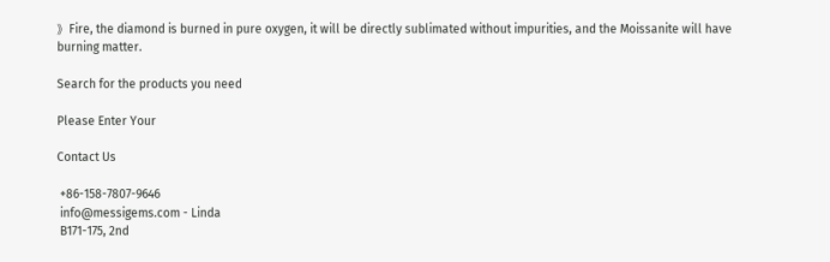》Fire, the diamond is burned in pure oxygen, it will be directly sublimated without impurities, and the Moissanite will have burning matter.

Search for the products you need

Please Enter Your

Contact Us

 +86-158-7807-9646
 info@messigems.com - Linda
 B171-175, 2nd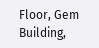Floor, Gem Building,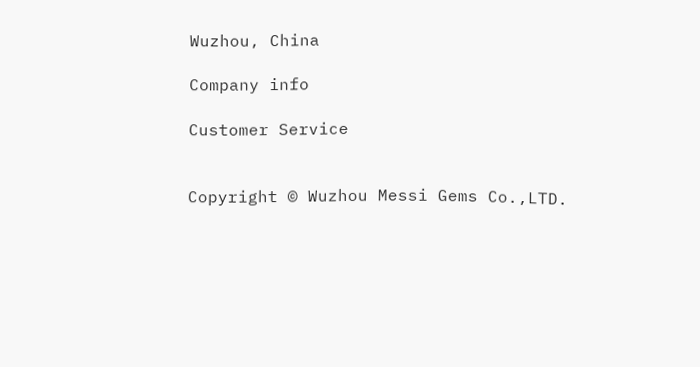Wuzhou, China

Company info

Customer Service


Copyright © Wuzhou Messi Gems Co.,LTD.